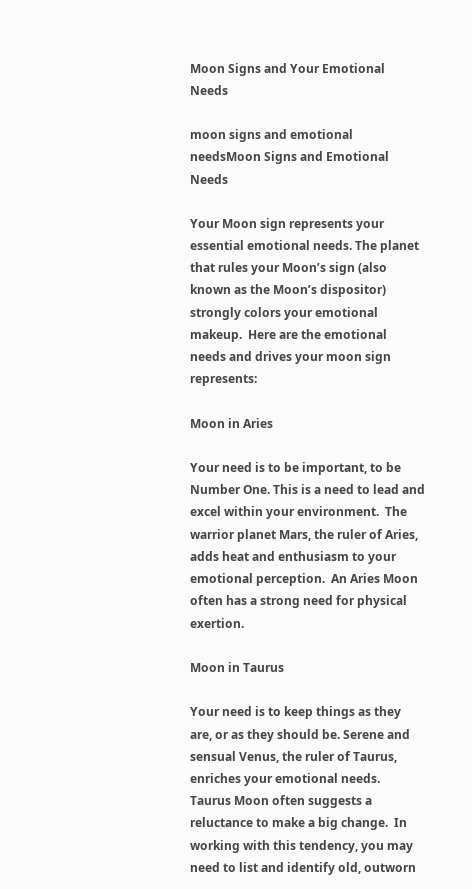Moon Signs and Your Emotional Needs

moon signs and emotional needsMoon Signs and Emotional Needs

Your Moon sign represents your essential emotional needs. The planet that rules your Moon’s sign (also known as the Moon’s dispositor) strongly colors your emotional makeup.  Here are the emotional needs and drives your moon sign represents:

Moon in Aries

Your need is to be important, to be Number One. This is a need to lead and excel within your environment.  The warrior planet Mars, the ruler of Aries, adds heat and enthusiasm to your emotional perception.  An Aries Moon often has a strong need for physical exertion.

Moon in Taurus

Your need is to keep things as they are, or as they should be. Serene and sensual Venus, the ruler of Taurus, enriches your emotional needs.  Taurus Moon often suggests a reluctance to make a big change.  In working with this tendency, you may need to list and identify old, outworn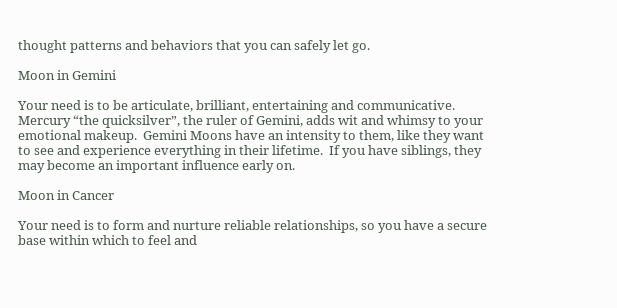thought patterns and behaviors that you can safely let go.

Moon in Gemini

Your need is to be articulate, brilliant, entertaining and communicative.  Mercury “the quicksilver”, the ruler of Gemini, adds wit and whimsy to your emotional makeup.  Gemini Moons have an intensity to them, like they want to see and experience everything in their lifetime.  If you have siblings, they may become an important influence early on.

Moon in Cancer

Your need is to form and nurture reliable relationships, so you have a secure base within which to feel and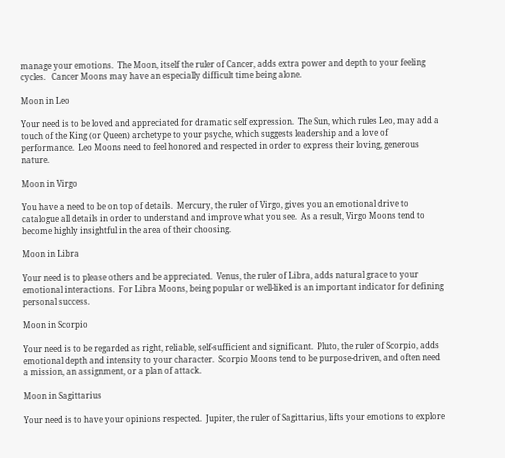manage your emotions.  The Moon, itself the ruler of Cancer, adds extra power and depth to your feeling cycles.   Cancer Moons may have an especially difficult time being alone.

Moon in Leo

Your need is to be loved and appreciated for dramatic self expression.  The Sun, which rules Leo, may add a touch of the King (or Queen) archetype to your psyche, which suggests leadership and a love of performance.  Leo Moons need to feel honored and respected in order to express their loving, generous nature.

Moon in Virgo

You have a need to be on top of details.  Mercury, the ruler of Virgo, gives you an emotional drive to catalogue all details in order to understand and improve what you see.  As a result, Virgo Moons tend to become highly insightful in the area of their choosing.

Moon in Libra

Your need is to please others and be appreciated.  Venus, the ruler of Libra, adds natural grace to your emotional interactions.  For Libra Moons, being popular or well-liked is an important indicator for defining personal success.

Moon in Scorpio

Your need is to be regarded as right, reliable, self-sufficient and significant.  Pluto, the ruler of Scorpio, adds emotional depth and intensity to your character.  Scorpio Moons tend to be purpose-driven, and often need a mission, an assignment, or a plan of attack.

Moon in Sagittarius

Your need is to have your opinions respected.  Jupiter, the ruler of Sagittarius, lifts your emotions to explore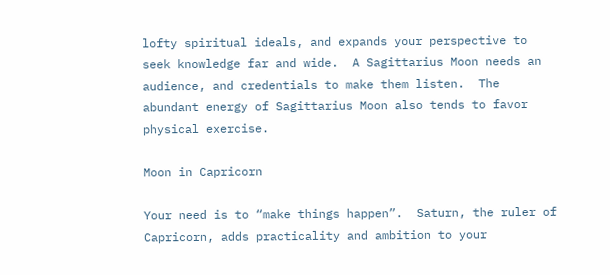lofty spiritual ideals, and expands your perspective to seek knowledge far and wide.  A Sagittarius Moon needs an audience, and credentials to make them listen.  The abundant energy of Sagittarius Moon also tends to favor physical exercise.

Moon in Capricorn

Your need is to “make things happen”.  Saturn, the ruler of Capricorn, adds practicality and ambition to your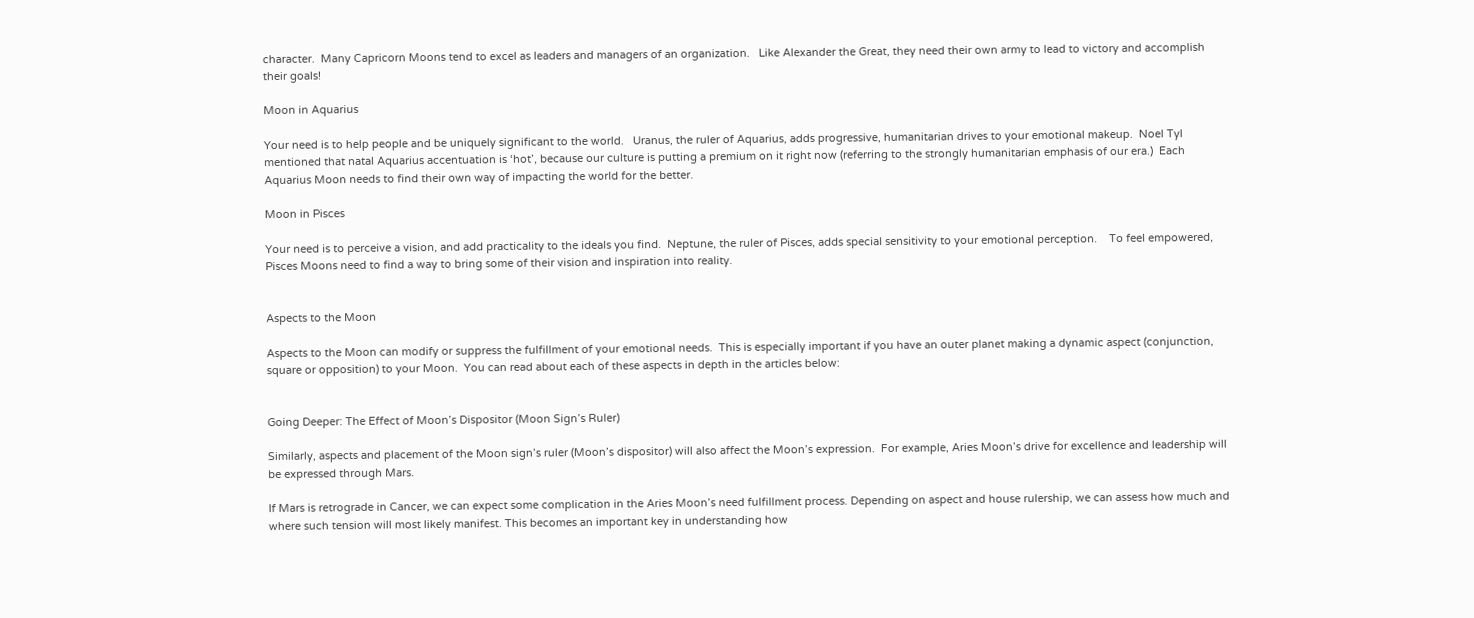character.  Many Capricorn Moons tend to excel as leaders and managers of an organization.   Like Alexander the Great, they need their own army to lead to victory and accomplish their goals!

Moon in Aquarius

Your need is to help people and be uniquely significant to the world.   Uranus, the ruler of Aquarius, adds progressive, humanitarian drives to your emotional makeup.  Noel Tyl mentioned that natal Aquarius accentuation is ‘hot’, because our culture is putting a premium on it right now (referring to the strongly humanitarian emphasis of our era.)  Each Aquarius Moon needs to find their own way of impacting the world for the better.

Moon in Pisces

Your need is to perceive a vision, and add practicality to the ideals you find.  Neptune, the ruler of Pisces, adds special sensitivity to your emotional perception.    To feel empowered, Pisces Moons need to find a way to bring some of their vision and inspiration into reality.


Aspects to the Moon

Aspects to the Moon can modify or suppress the fulfillment of your emotional needs.  This is especially important if you have an outer planet making a dynamic aspect (conjunction, square or opposition) to your Moon.  You can read about each of these aspects in depth in the articles below:


Going Deeper: The Effect of Moon’s Dispositor (Moon Sign’s Ruler)

Similarly, aspects and placement of the Moon sign’s ruler (Moon’s dispositor) will also affect the Moon’s expression.  For example, Aries Moon’s drive for excellence and leadership will be expressed through Mars.

If Mars is retrograde in Cancer, we can expect some complication in the Aries Moon’s need fulfillment process. Depending on aspect and house rulership, we can assess how much and where such tension will most likely manifest. This becomes an important key in understanding how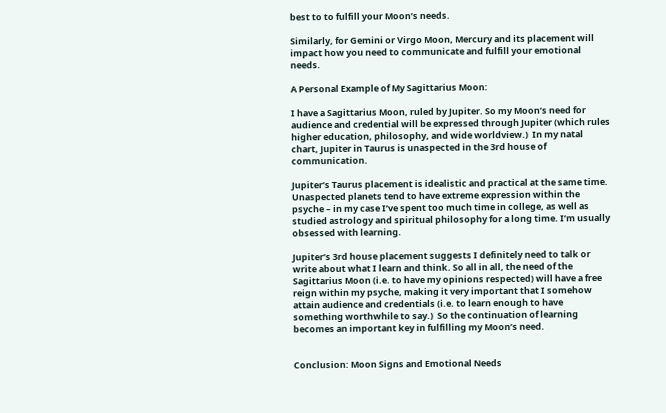best to to fulfill your Moon’s needs.

Similarly, for Gemini or Virgo Moon, Mercury and its placement will impact how you need to communicate and fulfill your emotional needs.

A Personal Example of My Sagittarius Moon:

I have a Sagittarius Moon, ruled by Jupiter. So my Moon’s need for audience and credential will be expressed through Jupiter (which rules higher education, philosophy, and wide worldview.)  In my natal chart, Jupiter in Taurus is unaspected in the 3rd house of communication.

Jupiter’s Taurus placement is idealistic and practical at the same time.  Unaspected planets tend to have extreme expression within the psyche – in my case I’ve spent too much time in college, as well as studied astrology and spiritual philosophy for a long time. I’m usually obsessed with learning.

Jupiter’s 3rd house placement suggests I definitely need to talk or write about what I learn and think. So all in all, the need of the Sagittarius Moon (i.e. to have my opinions respected) will have a free reign within my psyche, making it very important that I somehow attain audience and credentials (i.e. to learn enough to have something worthwhile to say.)  So the continuation of learning becomes an important key in fulfilling my Moon’s need.


Conclusion: Moon Signs and Emotional Needs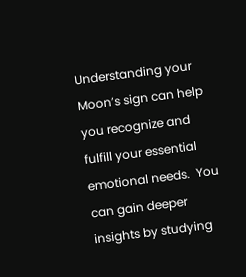Understanding your Moon’s sign can help you recognize and fulfill your essential emotional needs.  You can gain deeper insights by studying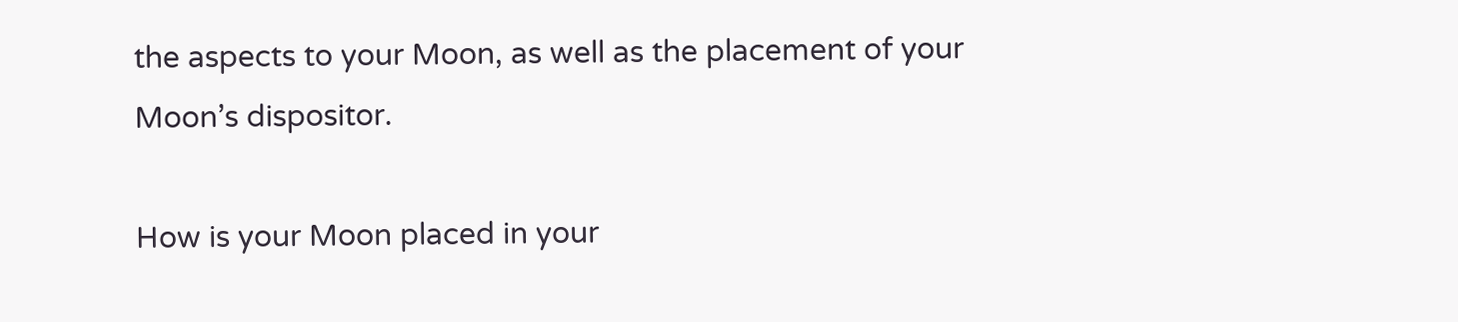the aspects to your Moon, as well as the placement of your Moon’s dispositor.

How is your Moon placed in your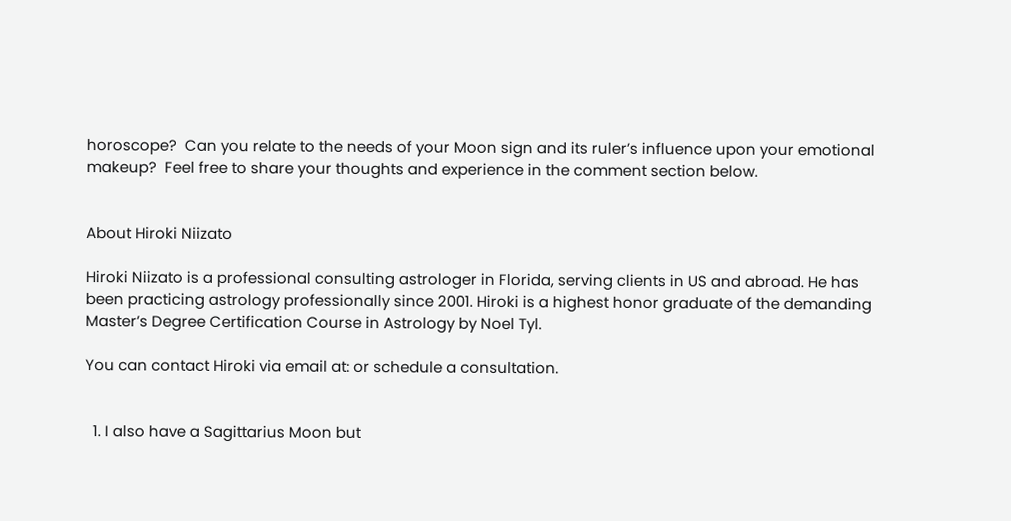horoscope?  Can you relate to the needs of your Moon sign and its ruler’s influence upon your emotional makeup?  Feel free to share your thoughts and experience in the comment section below.


About Hiroki Niizato

Hiroki Niizato is a professional consulting astrologer in Florida, serving clients in US and abroad. He has been practicing astrology professionally since 2001. Hiroki is a highest honor graduate of the demanding Master’s Degree Certification Course in Astrology by Noel Tyl.

You can contact Hiroki via email at: or schedule a consultation.


  1. I also have a Sagittarius Moon but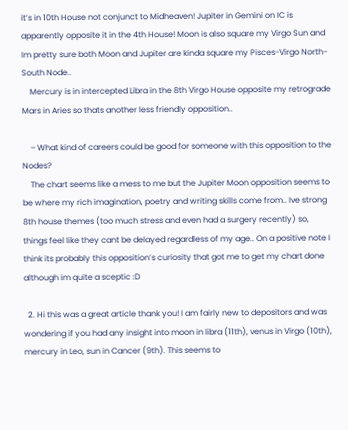it’s in 10th House not conjunct to Midheaven! Jupiter in Gemini on IC is apparently opposite it in the 4th House! Moon is also square my Virgo Sun and Im pretty sure both Moon and Jupiter are kinda square my Pisces-Virgo North-South Node..
    Mercury is in intercepted Libra in the 8th Virgo House opposite my retrograde Mars in Aries so thats another less friendly opposition..

    – What kind of careers could be good for someone with this opposition to the Nodes?
    The chart seems like a mess to me but the Jupiter Moon opposition seems to be where my rich imagination, poetry and writing skills come from.. Ive strong 8th house themes (too much stress and even had a surgery recently) so, things feel like they cant be delayed regardless of my age.. On a positive note I think its probably this opposition’s curiosity that got me to get my chart done although im quite a sceptic :D

  2. Hi this was a great article thank you! I am fairly new to depositors and was wondering if you had any insight into moon in libra (11th), venus in Virgo (10th), mercury in Leo, sun in Cancer (9th). This seems to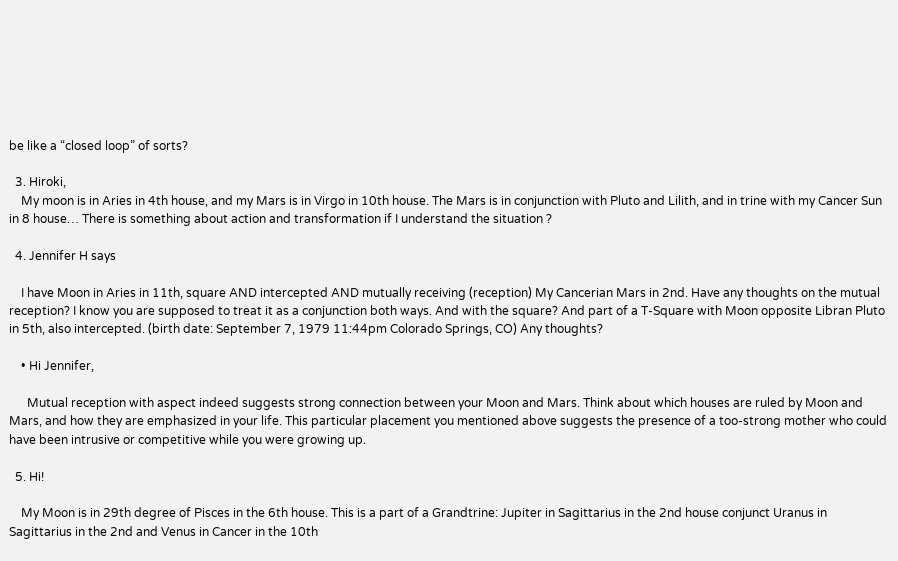be like a “closed loop” of sorts?

  3. Hiroki,
    My moon is in Aries in 4th house, and my Mars is in Virgo in 10th house. The Mars is in conjunction with Pluto and Lilith, and in trine with my Cancer Sun in 8 house… There is something about action and transformation if I understand the situation ?

  4. Jennifer H says

    I have Moon in Aries in 11th, square AND intercepted AND mutually receiving (reception) My Cancerian Mars in 2nd. Have any thoughts on the mutual reception? I know you are supposed to treat it as a conjunction both ways. And with the square? And part of a T-Square with Moon opposite Libran Pluto in 5th, also intercepted. (birth date: September 7, 1979 11:44pm Colorado Springs, CO) Any thoughts?

    • Hi Jennifer,

      Mutual reception with aspect indeed suggests strong connection between your Moon and Mars. Think about which houses are ruled by Moon and Mars, and how they are emphasized in your life. This particular placement you mentioned above suggests the presence of a too-strong mother who could have been intrusive or competitive while you were growing up.

  5. Hi!

    My Moon is in 29th degree of Pisces in the 6th house. This is a part of a Grandtrine: Jupiter in Sagittarius in the 2nd house conjunct Uranus in Sagittarius in the 2nd and Venus in Cancer in the 10th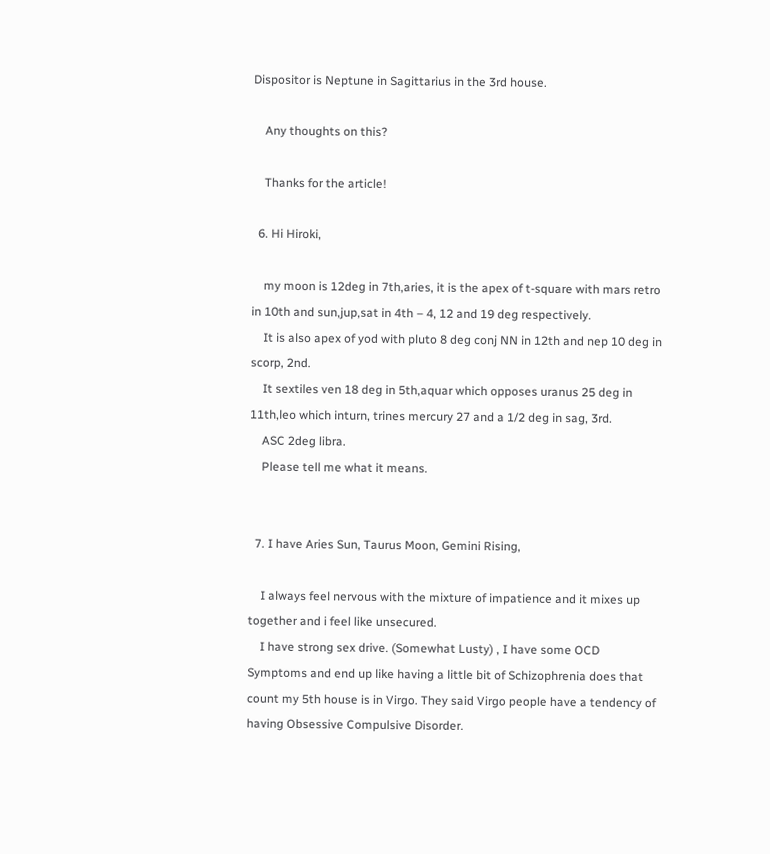Dispositor is Neptune in Sagittarius in the 3rd house.

    Any thoughts on this?

    Thanks for the article!

  6. Hi Hiroki,

    my moon is 12deg in 7th,aries, it is the apex of t-square with mars retro in 10th and sun,jup,sat in 4th – 4, 12 and 19 deg respectively.
    It is also apex of yod with pluto 8 deg conj NN in 12th and nep 10 deg in scorp, 2nd.
    It sextiles ven 18 deg in 5th,aquar which opposes uranus 25 deg in 11th,leo which inturn, trines mercury 27 and a 1/2 deg in sag, 3rd.
    ASC 2deg libra.
    Please tell me what it means.


  7. I have Aries Sun, Taurus Moon, Gemini Rising,

    I always feel nervous with the mixture of impatience and it mixes up together and i feel like unsecured.
    I have strong sex drive. (Somewhat Lusty) , I have some OCD Symptoms and end up like having a little bit of Schizophrenia does that count my 5th house is in Virgo. They said Virgo people have a tendency of having Obsessive Compulsive Disorder.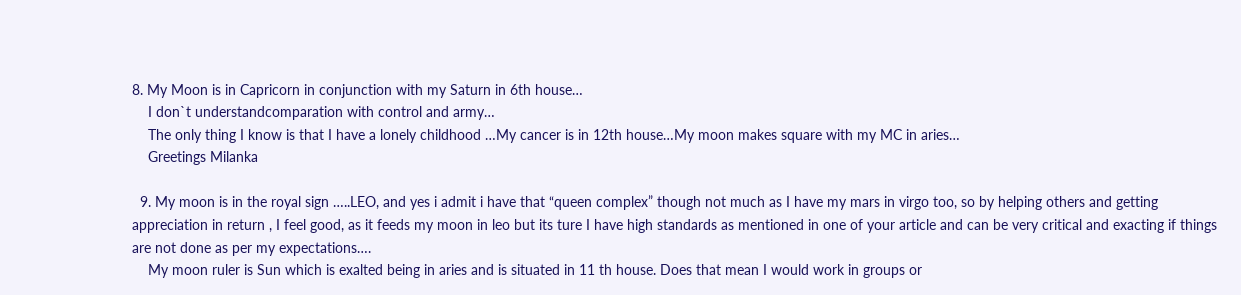8. My Moon is in Capricorn in conjunction with my Saturn in 6th house…
    I don`t understandcomparation with control and army…
    The only thing I know is that I have a lonely childhood …My cancer is in 12th house…My moon makes square with my MC in aries…
    Greetings Milanka

  9. My moon is in the royal sign …..LEO, and yes i admit i have that “queen complex” though not much as I have my mars in virgo too, so by helping others and getting appreciation in return , I feel good, as it feeds my moon in leo but its ture I have high standards as mentioned in one of your article and can be very critical and exacting if things are not done as per my expectations….
    My moon ruler is Sun which is exalted being in aries and is situated in 11 th house. Does that mean I would work in groups or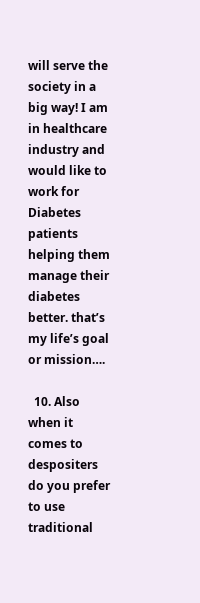will serve the society in a big way! I am in healthcare industry and would like to work for Diabetes patients helping them manage their diabetes better. that’s my life’s goal or mission….

  10. Also when it comes to despositers do you prefer to use traditional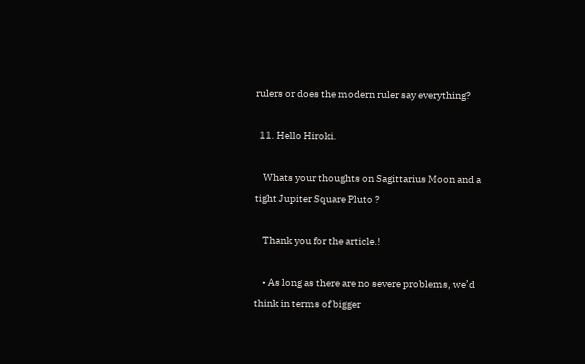rulers or does the modern ruler say everything?

  11. Hello Hiroki.

    Whats your thoughts on Sagittarius Moon and a tight Jupiter Square Pluto ?

    Thank you for the article.!

    • As long as there are no severe problems, we’d think in terms of bigger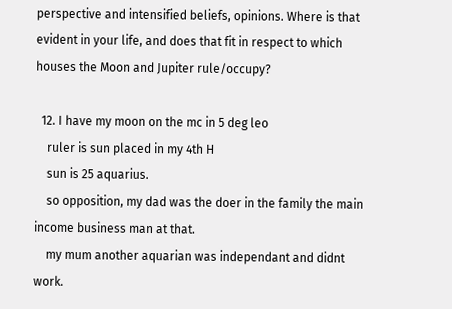perspective and intensified beliefs, opinions. Where is that evident in your life, and does that fit in respect to which houses the Moon and Jupiter rule/occupy?

  12. I have my moon on the mc in 5 deg leo
    ruler is sun placed in my 4th H
    sun is 25 aquarius.
    so opposition, my dad was the doer in the family the main income business man at that.
    my mum another aquarian was independant and didnt work.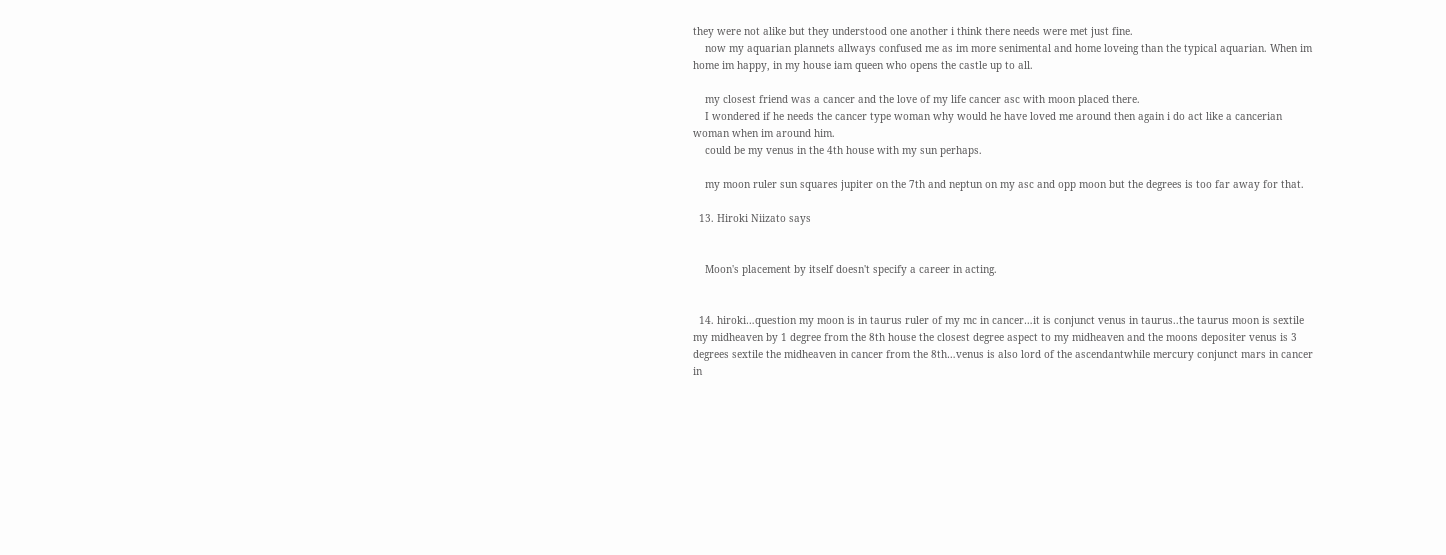they were not alike but they understood one another i think there needs were met just fine.
    now my aquarian plannets allways confused me as im more senimental and home loveing than the typical aquarian. When im home im happy, in my house iam queen who opens the castle up to all.

    my closest friend was a cancer and the love of my life cancer asc with moon placed there.
    I wondered if he needs the cancer type woman why would he have loved me around then again i do act like a cancerian woman when im around him.
    could be my venus in the 4th house with my sun perhaps.

    my moon ruler sun squares jupiter on the 7th and neptun on my asc and opp moon but the degrees is too far away for that.

  13. Hiroki Niizato says


    Moon's placement by itself doesn't specify a career in acting.


  14. hiroki…question my moon is in taurus ruler of my mc in cancer…it is conjunct venus in taurus..the taurus moon is sextile my midheaven by 1 degree from the 8th house the closest degree aspect to my midheaven and the moons depositer venus is 3 degrees sextile the midheaven in cancer from the 8th…venus is also lord of the ascendantwhile mercury conjunct mars in cancer in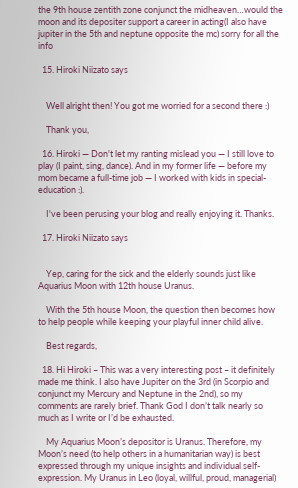the 9th house zentith zone conjunct the midheaven…would the moon and its depositer support a career in acting(I also have jupiter in the 5th and neptune opposite the mc) sorry for all the info

  15. Hiroki Niizato says


    Well alright then! You got me worried for a second there :)

    Thank you,

  16. Hiroki — Don't let my ranting mislead you — I still love to play (I paint, sing, dance). And in my former life — before my mom became a full-time job — I worked with kids in special-education :).

    I've been perusing your blog and really enjoying it. Thanks.

  17. Hiroki Niizato says


    Yep, caring for the sick and the elderly sounds just like Aquarius Moon with 12th house Uranus.

    With the 5th house Moon, the question then becomes how to help people while keeping your playful inner child alive.

    Best regards,

  18. Hi Hiroki – This was a very interesting post – it definitely made me think. I also have Jupiter on the 3rd (in Scorpio and conjunct my Mercury and Neptune in the 2nd), so my comments are rarely brief. Thank God I don’t talk nearly so much as I write or I’d be exhausted.

    My Aquarius Moon’s depositor is Uranus. Therefore, my Moon’s need (to help others in a humanitarian way) is best expressed through my unique insights and individual self-expression. My Uranus in Leo (loyal, willful, proud, managerial)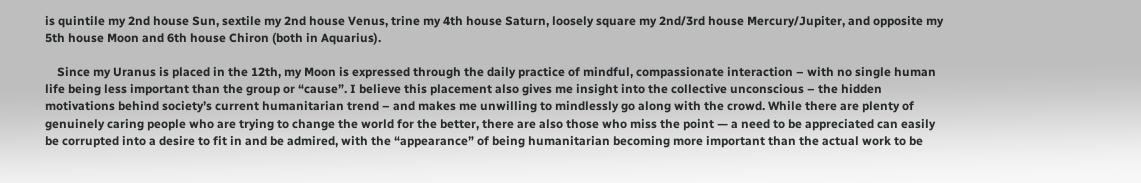is quintile my 2nd house Sun, sextile my 2nd house Venus, trine my 4th house Saturn, loosely square my 2nd/3rd house Mercury/Jupiter, and opposite my 5th house Moon and 6th house Chiron (both in Aquarius).

    Since my Uranus is placed in the 12th, my Moon is expressed through the daily practice of mindful, compassionate interaction – with no single human life being less important than the group or “cause”. I believe this placement also gives me insight into the collective unconscious – the hidden motivations behind society’s current humanitarian trend – and makes me unwilling to mindlessly go along with the crowd. While there are plenty of genuinely caring people who are trying to change the world for the better, there are also those who miss the point — a need to be appreciated can easily be corrupted into a desire to fit in and be admired, with the “appearance” of being humanitarian becoming more important than the actual work to be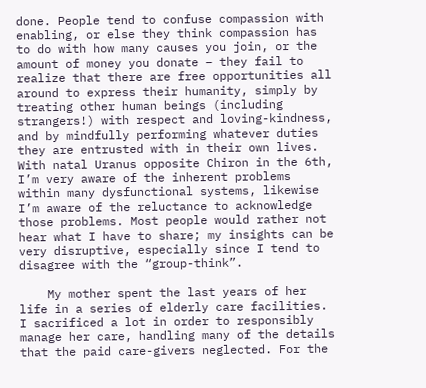done. People tend to confuse compassion with enabling, or else they think compassion has to do with how many causes you join, or the amount of money you donate – they fail to realize that there are free opportunities all around to express their humanity, simply by treating other human beings (including strangers!) with respect and loving-kindness, and by mindfully performing whatever duties they are entrusted with in their own lives. With natal Uranus opposite Chiron in the 6th, I’m very aware of the inherent problems within many dysfunctional systems, likewise I’m aware of the reluctance to acknowledge those problems. Most people would rather not hear what I have to share; my insights can be very disruptive, especially since I tend to disagree with the “group-think”.

    My mother spent the last years of her life in a series of elderly care facilities. I sacrificed a lot in order to responsibly manage her care, handling many of the details that the paid care-givers neglected. For the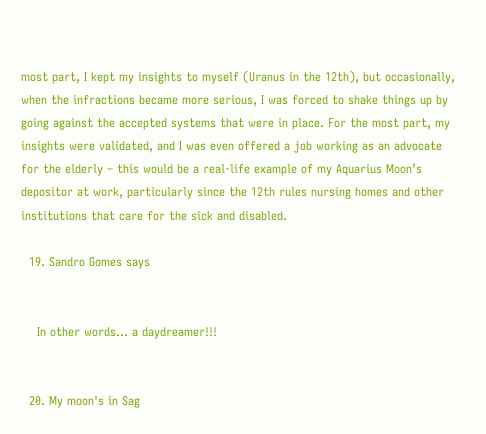most part, I kept my insights to myself (Uranus in the 12th), but occasionally, when the infractions became more serious, I was forced to shake things up by going against the accepted systems that were in place. For the most part, my insights were validated, and I was even offered a job working as an advocate for the elderly – this would be a real-life example of my Aquarius Moon’s depositor at work, particularly since the 12th rules nursing homes and other institutions that care for the sick and disabled.

  19. Sandro Gomes says


    In other words… a daydreamer!!!


  20. My moon's in Sag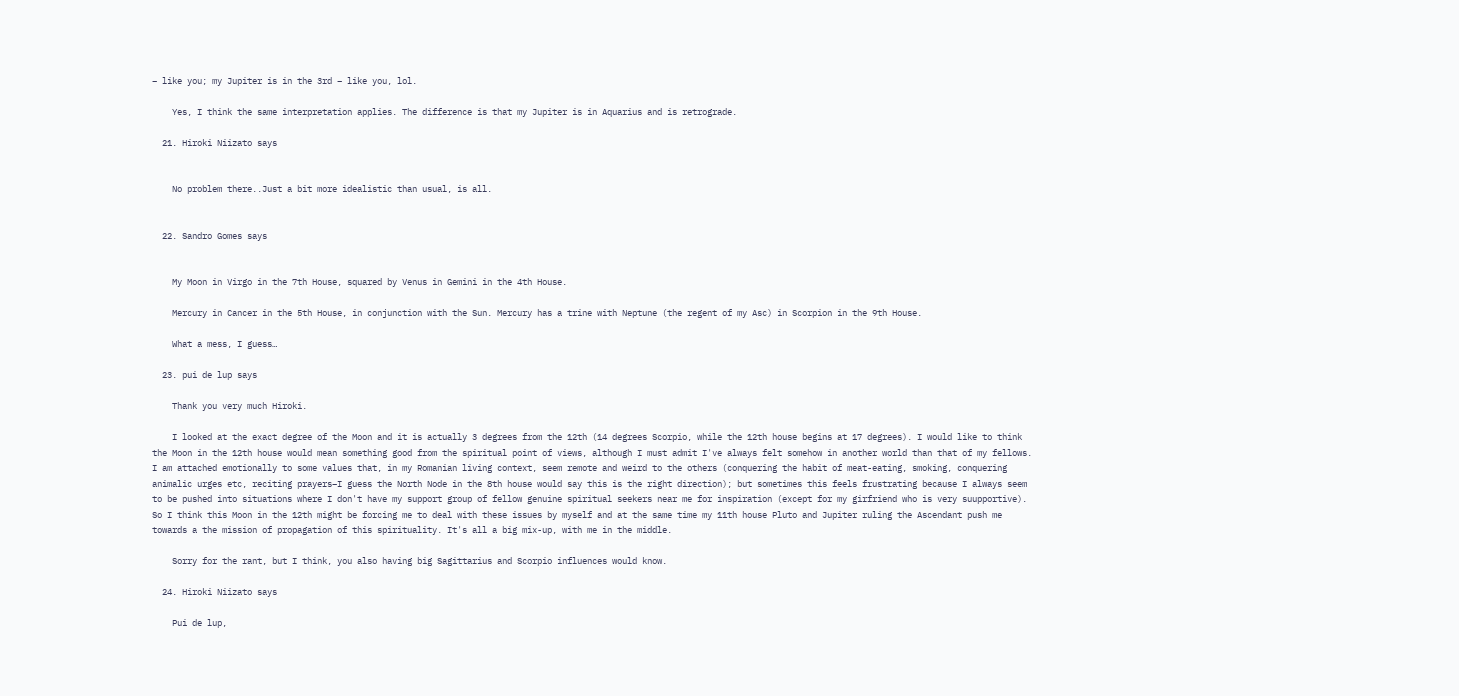– like you; my Jupiter is in the 3rd – like you, lol.

    Yes, I think the same interpretation applies. The difference is that my Jupiter is in Aquarius and is retrograde.

  21. Hiroki Niizato says


    No problem there..Just a bit more idealistic than usual, is all.


  22. Sandro Gomes says


    My Moon in Virgo in the 7th House, squared by Venus in Gemini in the 4th House.

    Mercury in Cancer in the 5th House, in conjunction with the Sun. Mercury has a trine with Neptune (the regent of my Asc) in Scorpion in the 9th House.

    What a mess, I guess…

  23. pui de lup says

    Thank you very much Hiroki.

    I looked at the exact degree of the Moon and it is actually 3 degrees from the 12th (14 degrees Scorpio, while the 12th house begins at 17 degrees). I would like to think the Moon in the 12th house would mean something good from the spiritual point of views, although I must admit I've always felt somehow in another world than that of my fellows. I am attached emotionally to some values that, in my Romanian living context, seem remote and weird to the others (conquering the habit of meat-eating, smoking, conquering animalic urges etc, reciting prayers–I guess the North Node in the 8th house would say this is the right direction); but sometimes this feels frustrating because I always seem to be pushed into situations where I don't have my support group of fellow genuine spiritual seekers near me for inspiration (except for my girfriend who is very suupportive). So I think this Moon in the 12th might be forcing me to deal with these issues by myself and at the same time my 11th house Pluto and Jupiter ruling the Ascendant push me towards a the mission of propagation of this spirituality. It's all a big mix-up, with me in the middle.

    Sorry for the rant, but I think, you also having big Sagittarius and Scorpio influences would know.

  24. Hiroki Niizato says

    Pui de lup,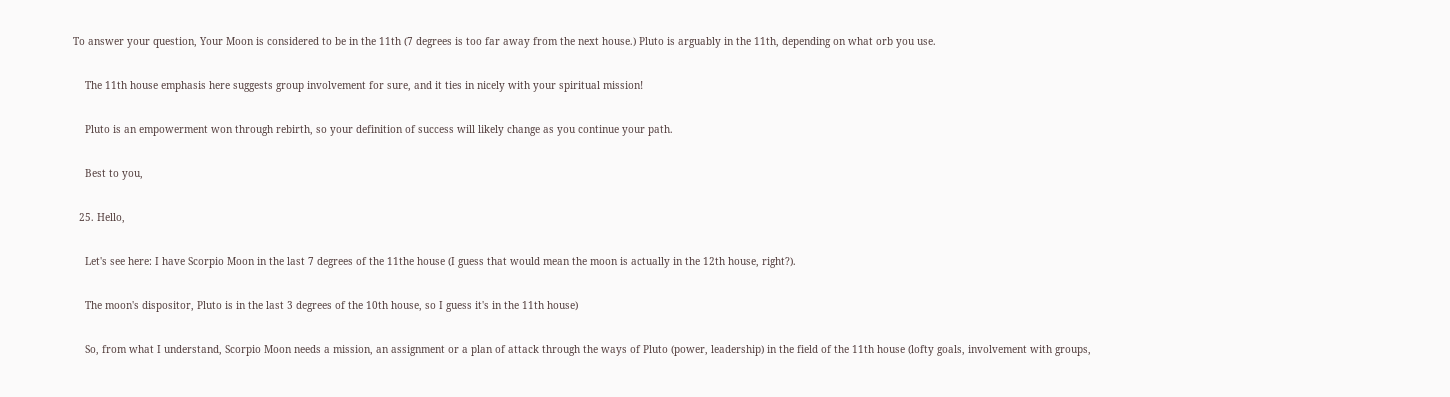To answer your question, Your Moon is considered to be in the 11th (7 degrees is too far away from the next house.) Pluto is arguably in the 11th, depending on what orb you use.

    The 11th house emphasis here suggests group involvement for sure, and it ties in nicely with your spiritual mission!

    Pluto is an empowerment won through rebirth, so your definition of success will likely change as you continue your path.

    Best to you,

  25. Hello,

    Let's see here: I have Scorpio Moon in the last 7 degrees of the 11the house (I guess that would mean the moon is actually in the 12th house, right?).

    The moon's dispositor, Pluto is in the last 3 degrees of the 10th house, so I guess it's in the 11th house)

    So, from what I understand, Scorpio Moon needs a mission, an assignment or a plan of attack through the ways of Pluto (power, leadership) in the field of the 11th house (lofty goals, involvement with groups,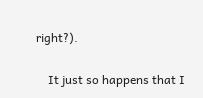right?).

    It just so happens that I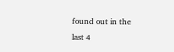found out in the last 4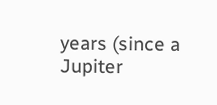years (since a Jupiter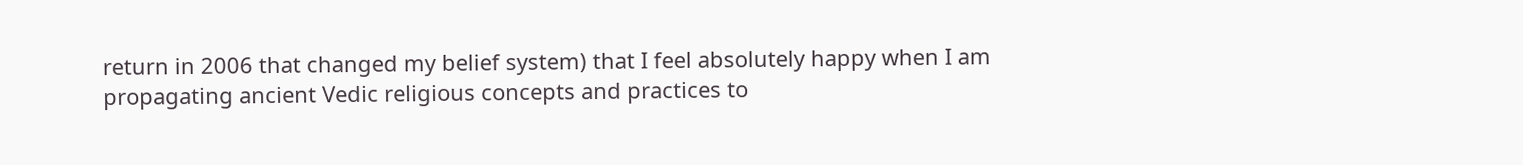return in 2006 that changed my belief system) that I feel absolutely happy when I am propagating ancient Vedic religious concepts and practices to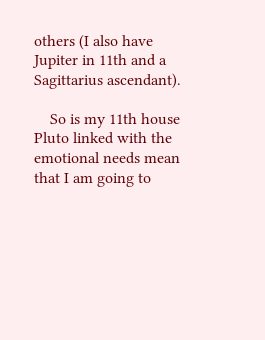others (I also have Jupiter in 11th and a Sagittarius ascendant).

    So is my 11th house Pluto linked with the emotional needs mean that I am going to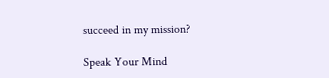succeed in my mission?

Speak Your Mind